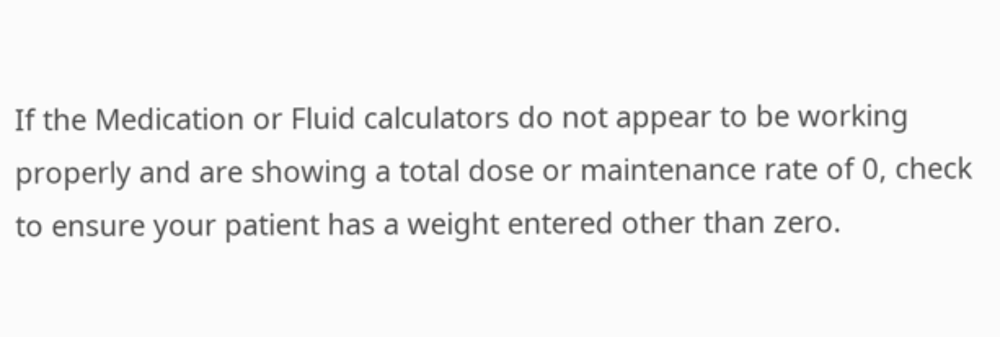If the Medication or Fluid calculators do not appear to be working properly and are showing a total dose or maintenance rate of 0, check to ensure your patient has a weight entered other than zero.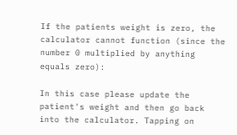If the patients weight is zero, the calculator cannot function (since the number 0 multiplied by anything equals zero):

In this case please update the patient's weight and then go back into the calculator. Tapping on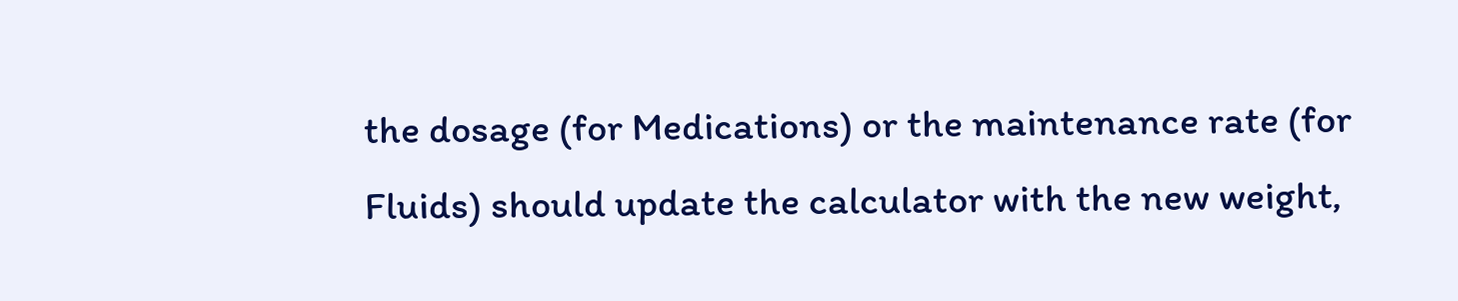the dosage (for Medications) or the maintenance rate (for Fluids) should update the calculator with the new weight,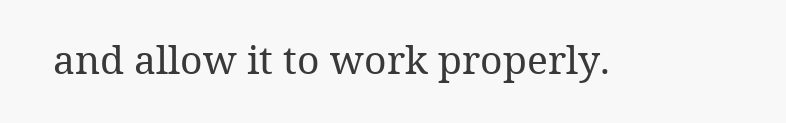and allow it to work properly.